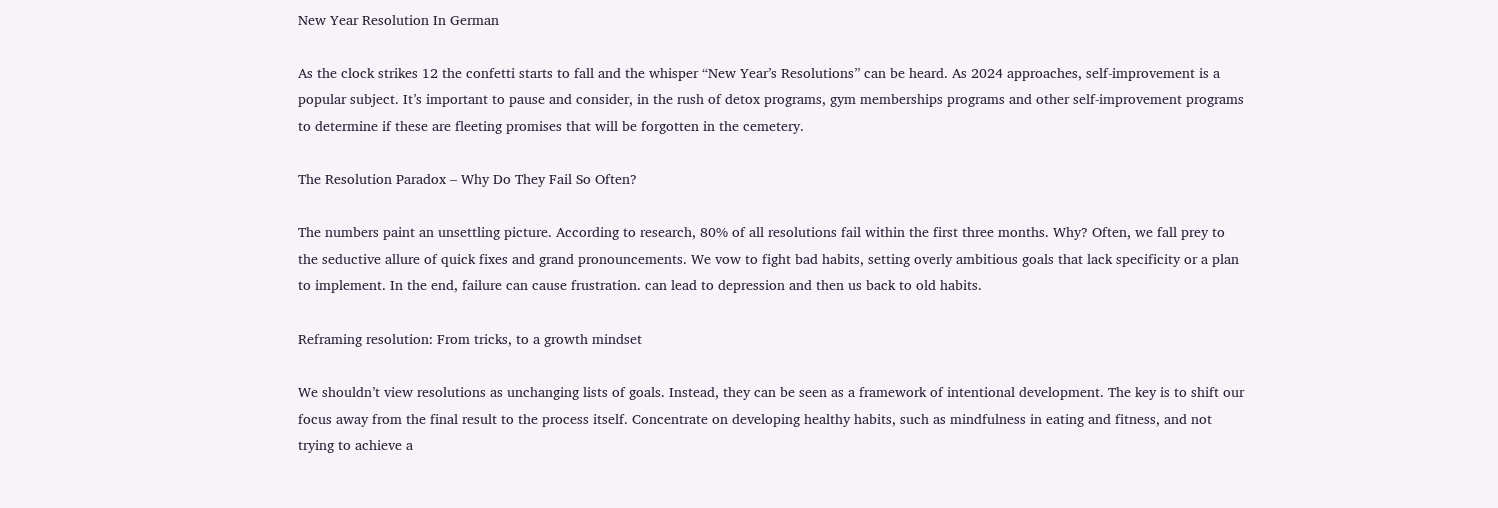New Year Resolution In German

As the clock strikes 12 the confetti starts to fall and the whisper “New Year’s Resolutions” can be heard. As 2024 approaches, self-improvement is a popular subject. It’s important to pause and consider, in the rush of detox programs, gym memberships programs and other self-improvement programs to determine if these are fleeting promises that will be forgotten in the cemetery.

The Resolution Paradox – Why Do They Fail So Often?

The numbers paint an unsettling picture. According to research, 80% of all resolutions fail within the first three months. Why? Often, we fall prey to the seductive allure of quick fixes and grand pronouncements. We vow to fight bad habits, setting overly ambitious goals that lack specificity or a plan to implement. In the end, failure can cause frustration. can lead to depression and then us back to old habits.

Reframing resolution: From tricks, to a growth mindset

We shouldn’t view resolutions as unchanging lists of goals. Instead, they can be seen as a framework of intentional development. The key is to shift our focus away from the final result to the process itself. Concentrate on developing healthy habits, such as mindfulness in eating and fitness, and not trying to achieve a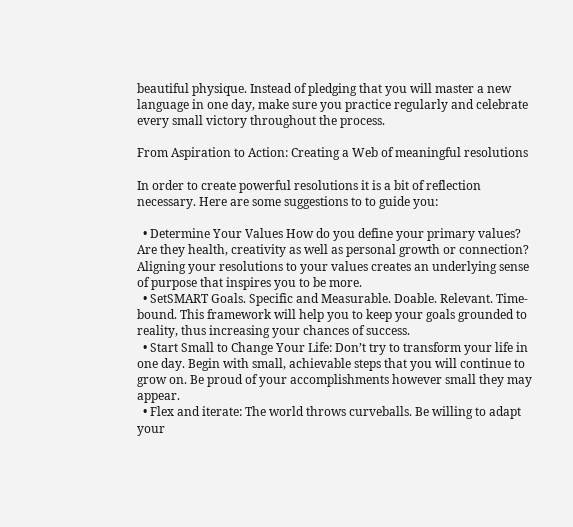beautiful physique. Instead of pledging that you will master a new language in one day, make sure you practice regularly and celebrate every small victory throughout the process.

From Aspiration to Action: Creating a Web of meaningful resolutions

In order to create powerful resolutions it is a bit of reflection necessary. Here are some suggestions to to guide you:

  • Determine Your Values How do you define your primary values? Are they health, creativity as well as personal growth or connection? Aligning your resolutions to your values creates an underlying sense of purpose that inspires you to be more.
  • SetSMART Goals. Specific and Measurable. Doable. Relevant. Time-bound. This framework will help you to keep your goals grounded to reality, thus increasing your chances of success.
  • Start Small to Change Your Life: Don’t try to transform your life in one day. Begin with small, achievable steps that you will continue to grow on. Be proud of your accomplishments however small they may appear.
  • Flex and iterate: The world throws curveballs. Be willing to adapt your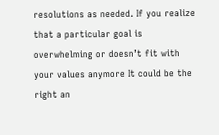resolutions as needed. If you realize that a particular goal is overwhelming or doesn’t fit with your values anymore It could be the right an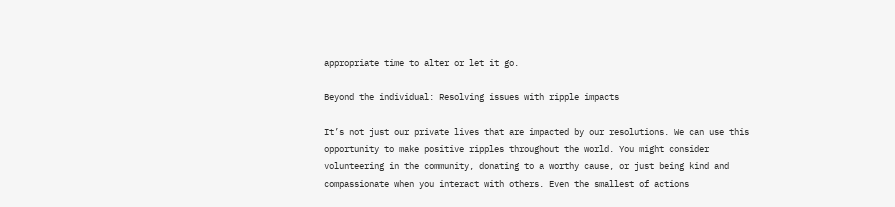appropriate time to alter or let it go.

Beyond the individual: Resolving issues with ripple impacts

It’s not just our private lives that are impacted by our resolutions. We can use this opportunity to make positive ripples throughout the world. You might consider volunteering in the community, donating to a worthy cause, or just being kind and compassionate when you interact with others. Even the smallest of actions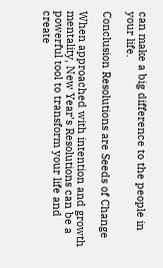can make a big difference to the people in your life.

Conclusion Resolutions are Seeds of Change

When approached with intention and growth mentality, New Year’s Resolutions can be a powerful tool to transform your life and create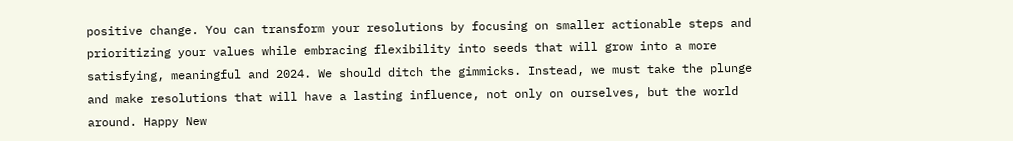positive change. You can transform your resolutions by focusing on smaller actionable steps and prioritizing your values while embracing flexibility into seeds that will grow into a more satisfying, meaningful and 2024. We should ditch the gimmicks. Instead, we must take the plunge and make resolutions that will have a lasting influence, not only on ourselves, but the world around. Happy New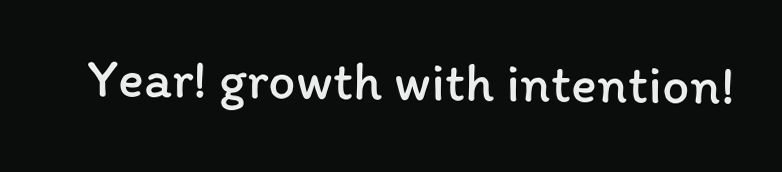Year! growth with intention!